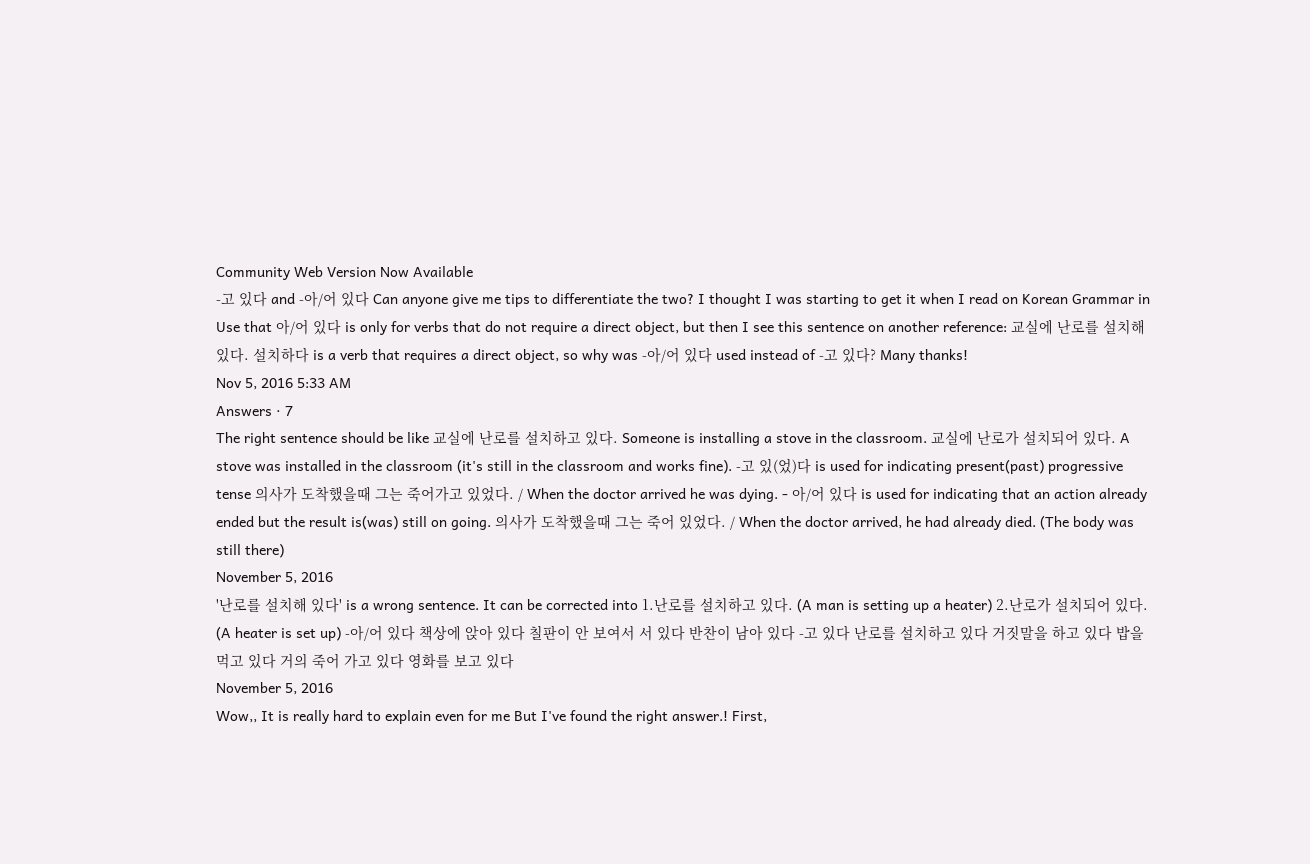Community Web Version Now Available
-고 있다 and -아/어 있다 Can anyone give me tips to differentiate the two? I thought I was starting to get it when I read on Korean Grammar in Use that 아/어 있다 is only for verbs that do not require a direct object, but then I see this sentence on another reference: 교실에 난로를 설치해 있다. 설치하다 is a verb that requires a direct object, so why was -아/어 있다 used instead of -고 있다? Many thanks!
Nov 5, 2016 5:33 AM
Answers · 7
The right sentence should be like 교실에 난로를 설치하고 있다. Someone is installing a stove in the classroom. 교실에 난로가 설치되어 있다. A stove was installed in the classroom (it's still in the classroom and works fine). -고 있(었)다 is used for indicating present(past) progressive tense 의사가 도착했을때 그는 죽어가고 있었다. / When the doctor arrived he was dying. - 아/어 있다 is used for indicating that an action already ended but the result is(was) still on going. 의사가 도착했을때 그는 죽어 있었다. / When the doctor arrived, he had already died. (The body was still there)
November 5, 2016
'난로를 설치해 있다' is a wrong sentence. It can be corrected into 1.난로를 설치하고 있다. (A man is setting up a heater) 2.난로가 설치되어 있다. (A heater is set up) -아/어 있다 책상에 앉아 있다 칠판이 안 보여서 서 있다 반찬이 남아 있다 -고 있다 난로를 설치하고 있다 거짓말을 하고 있다 밥을 먹고 있다 거의 죽어 가고 있다 영화를 보고 있다
November 5, 2016
Wow,, It is really hard to explain even for me But I've found the right answer.! First,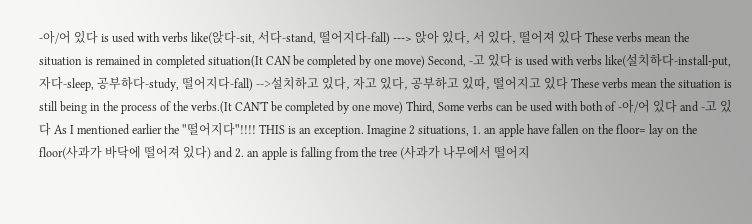-아/어 있다 is used with verbs like(앉다-sit, 서다-stand, 떨어지다-fall) ---> 앉아 있다, 서 있다, 떨어져 있다 These verbs mean the situation is remained in completed situation(It CAN be completed by one move) Second, -고 있다 is used with verbs like(설치하다-install-put, 자다-sleep, 공부하다-study, 떨어지다-fall) -->설치하고 있다, 자고 있다, 공부하고 있따, 떨어지고 있다 These verbs mean the situation is still being in the process of the verbs.(It CAN'T be completed by one move) Third, Some verbs can be used with both of -아/어 있다 and -고 있다 As I mentioned earlier the "떨어지다"!!!! THIS is an exception. Imagine 2 situations, 1. an apple have fallen on the floor= lay on the floor(사과가 바닥에 떨어져 있다) and 2. an apple is falling from the tree (사과가 나무에서 떨어지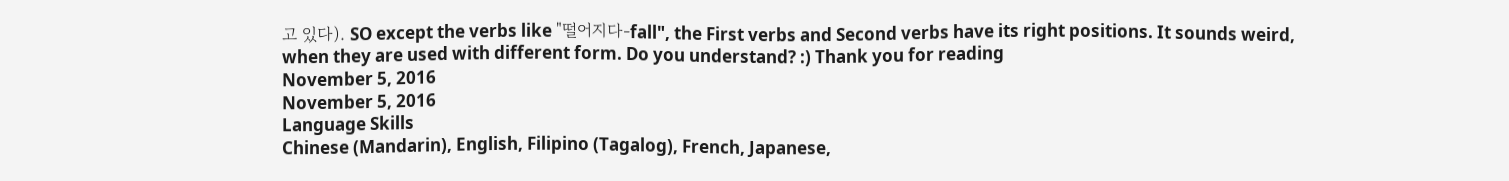고 있다). SO except the verbs like "떨어지다-fall", the First verbs and Second verbs have its right positions. It sounds weird, when they are used with different form. Do you understand? :) Thank you for reading
November 5, 2016
November 5, 2016
Language Skills
Chinese (Mandarin), English, Filipino (Tagalog), French, Japanese,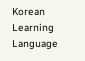Korean
Learning Language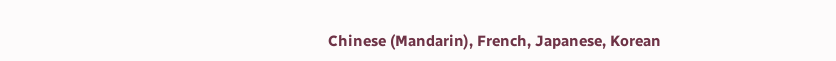Chinese (Mandarin), French, Japanese, Korean